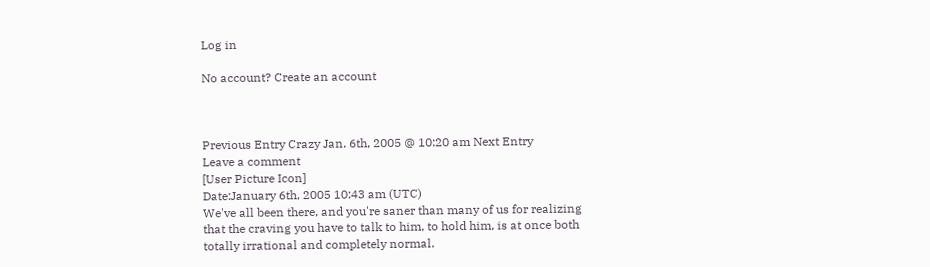Log in

No account? Create an account



Previous Entry Crazy Jan. 6th, 2005 @ 10:20 am Next Entry
Leave a comment
[User Picture Icon]
Date:January 6th, 2005 10:43 am (UTC)
We've all been there, and you're saner than many of us for realizing that the craving you have to talk to him, to hold him, is at once both totally irrational and completely normal.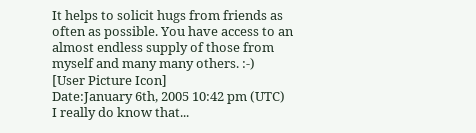It helps to solicit hugs from friends as often as possible. You have access to an almost endless supply of those from myself and many many others. :-)
[User Picture Icon]
Date:January 6th, 2005 10:42 pm (UTC)
I really do know that...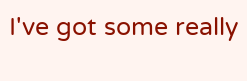I've got some really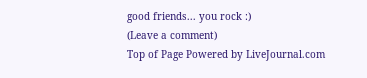good friends... you rock :)
(Leave a comment)
Top of Page Powered by LiveJournal.com